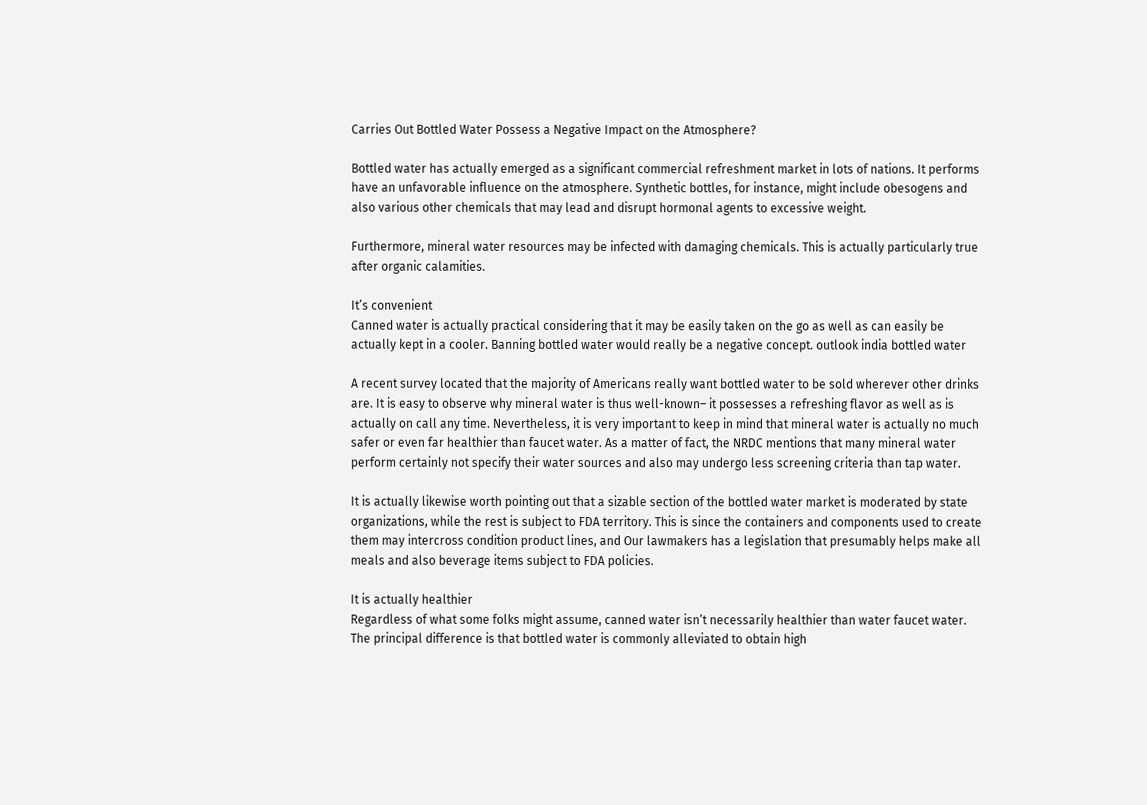Carries Out Bottled Water Possess a Negative Impact on the Atmosphere?

Bottled water has actually emerged as a significant commercial refreshment market in lots of nations. It performs have an unfavorable influence on the atmosphere. Synthetic bottles, for instance, might include obesogens and also various other chemicals that may lead and disrupt hormonal agents to excessive weight.

Furthermore, mineral water resources may be infected with damaging chemicals. This is actually particularly true after organic calamities.

It’s convenient
Canned water is actually practical considering that it may be easily taken on the go as well as can easily be actually kept in a cooler. Banning bottled water would really be a negative concept. outlook india bottled water

A recent survey located that the majority of Americans really want bottled water to be sold wherever other drinks are. It is easy to observe why mineral water is thus well-known– it possesses a refreshing flavor as well as is actually on call any time. Nevertheless, it is very important to keep in mind that mineral water is actually no much safer or even far healthier than faucet water. As a matter of fact, the NRDC mentions that many mineral water perform certainly not specify their water sources and also may undergo less screening criteria than tap water.

It is actually likewise worth pointing out that a sizable section of the bottled water market is moderated by state organizations, while the rest is subject to FDA territory. This is since the containers and components used to create them may intercross condition product lines, and Our lawmakers has a legislation that presumably helps make all meals and also beverage items subject to FDA policies.

It is actually healthier
Regardless of what some folks might assume, canned water isn’t necessarily healthier than water faucet water. The principal difference is that bottled water is commonly alleviated to obtain high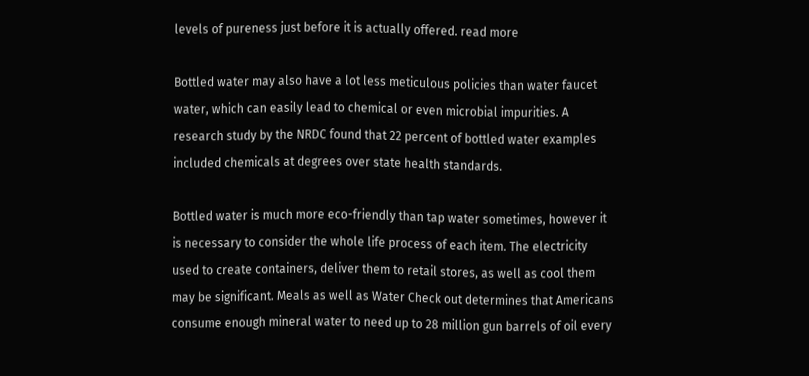levels of pureness just before it is actually offered. read more

Bottled water may also have a lot less meticulous policies than water faucet water, which can easily lead to chemical or even microbial impurities. A research study by the NRDC found that 22 percent of bottled water examples included chemicals at degrees over state health standards.

Bottled water is much more eco-friendly than tap water sometimes, however it is necessary to consider the whole life process of each item. The electricity used to create containers, deliver them to retail stores, as well as cool them may be significant. Meals as well as Water Check out determines that Americans consume enough mineral water to need up to 28 million gun barrels of oil every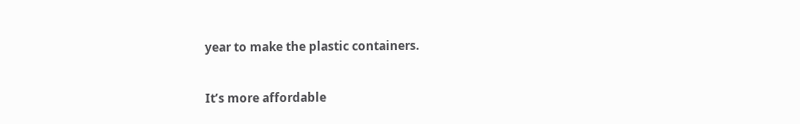year to make the plastic containers.

It’s more affordable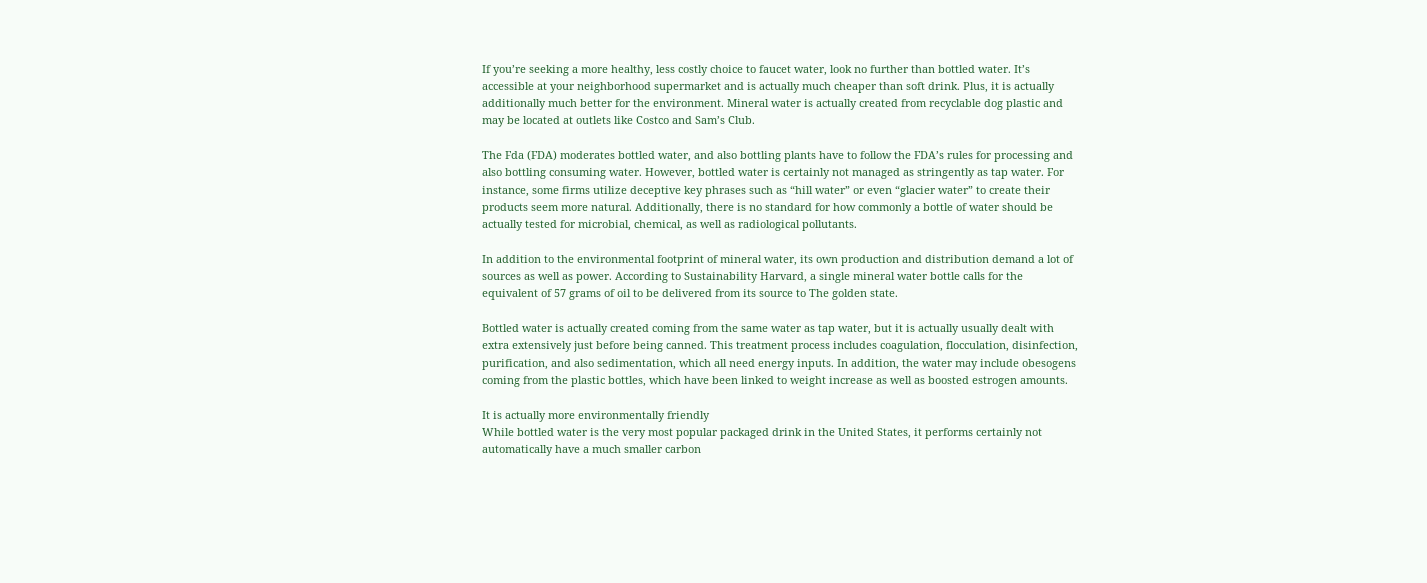If you’re seeking a more healthy, less costly choice to faucet water, look no further than bottled water. It’s accessible at your neighborhood supermarket and is actually much cheaper than soft drink. Plus, it is actually additionally much better for the environment. Mineral water is actually created from recyclable dog plastic and may be located at outlets like Costco and Sam’s Club.

The Fda (FDA) moderates bottled water, and also bottling plants have to follow the FDA’s rules for processing and also bottling consuming water. However, bottled water is certainly not managed as stringently as tap water. For instance, some firms utilize deceptive key phrases such as “hill water” or even “glacier water” to create their products seem more natural. Additionally, there is no standard for how commonly a bottle of water should be actually tested for microbial, chemical, as well as radiological pollutants.

In addition to the environmental footprint of mineral water, its own production and distribution demand a lot of sources as well as power. According to Sustainability Harvard, a single mineral water bottle calls for the equivalent of 57 grams of oil to be delivered from its source to The golden state.

Bottled water is actually created coming from the same water as tap water, but it is actually usually dealt with extra extensively just before being canned. This treatment process includes coagulation, flocculation, disinfection, purification, and also sedimentation, which all need energy inputs. In addition, the water may include obesogens coming from the plastic bottles, which have been linked to weight increase as well as boosted estrogen amounts.

It is actually more environmentally friendly
While bottled water is the very most popular packaged drink in the United States, it performs certainly not automatically have a much smaller carbon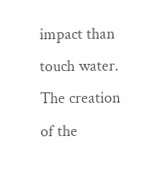impact than touch water. The creation of the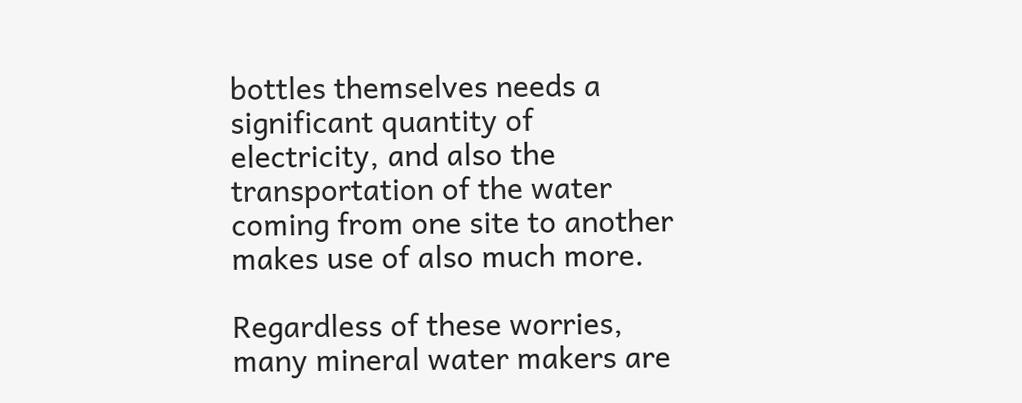bottles themselves needs a significant quantity of electricity, and also the transportation of the water coming from one site to another makes use of also much more.

Regardless of these worries, many mineral water makers are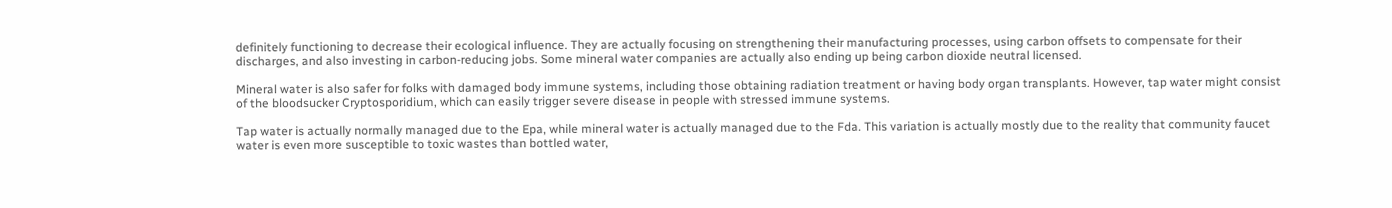definitely functioning to decrease their ecological influence. They are actually focusing on strengthening their manufacturing processes, using carbon offsets to compensate for their discharges, and also investing in carbon-reducing jobs. Some mineral water companies are actually also ending up being carbon dioxide neutral licensed.

Mineral water is also safer for folks with damaged body immune systems, including those obtaining radiation treatment or having body organ transplants. However, tap water might consist of the bloodsucker Cryptosporidium, which can easily trigger severe disease in people with stressed immune systems.

Tap water is actually normally managed due to the Epa, while mineral water is actually managed due to the Fda. This variation is actually mostly due to the reality that community faucet water is even more susceptible to toxic wastes than bottled water,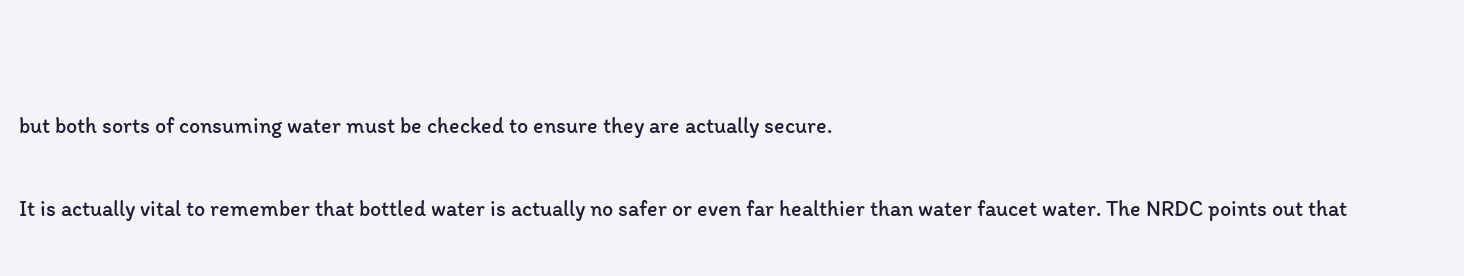but both sorts of consuming water must be checked to ensure they are actually secure.

It is actually vital to remember that bottled water is actually no safer or even far healthier than water faucet water. The NRDC points out that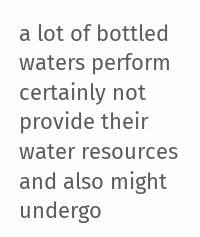a lot of bottled waters perform certainly not provide their water resources and also might undergo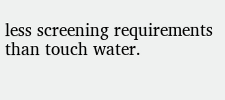less screening requirements than touch water.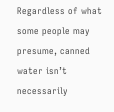Regardless of what some people may presume, canned water isn’t necessarily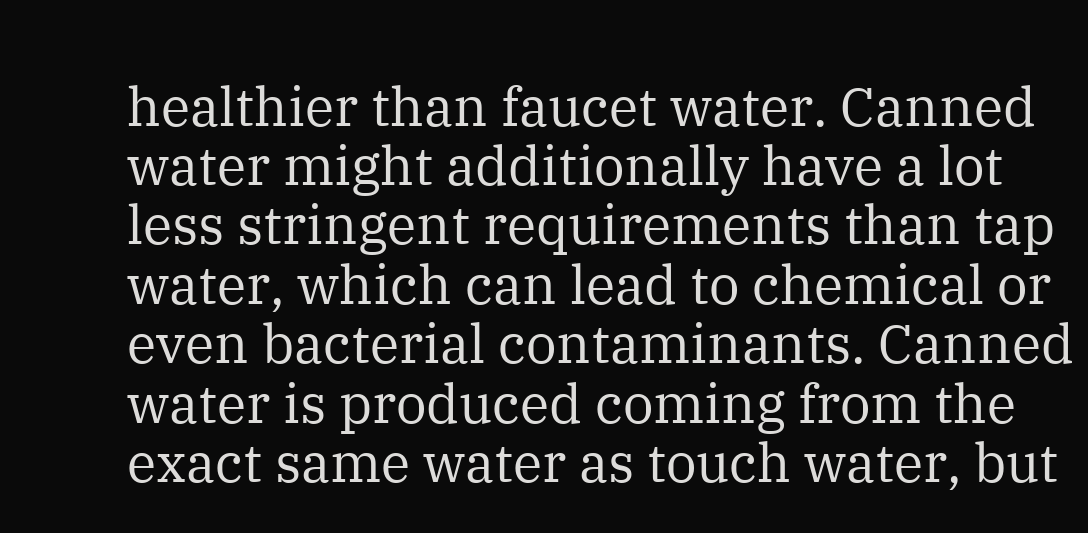healthier than faucet water. Canned water might additionally have a lot less stringent requirements than tap water, which can lead to chemical or even bacterial contaminants. Canned water is produced coming from the exact same water as touch water, but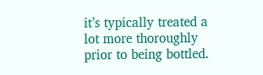it’s typically treated a lot more thoroughly prior to being bottled.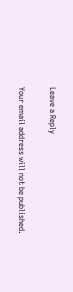Leave a Reply

Your email address will not be published.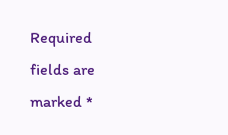Required fields are marked *